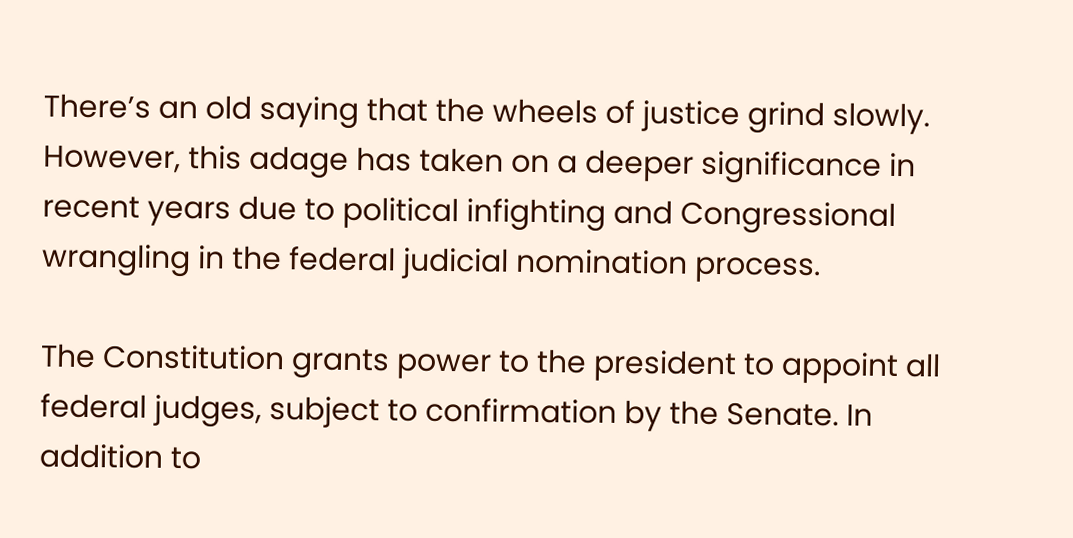There’s an old saying that the wheels of justice grind slowly. However, this adage has taken on a deeper significance in recent years due to political infighting and Congressional wrangling in the federal judicial nomination process.

The Constitution grants power to the president to appoint all federal judges, subject to confirmation by the Senate. In addition to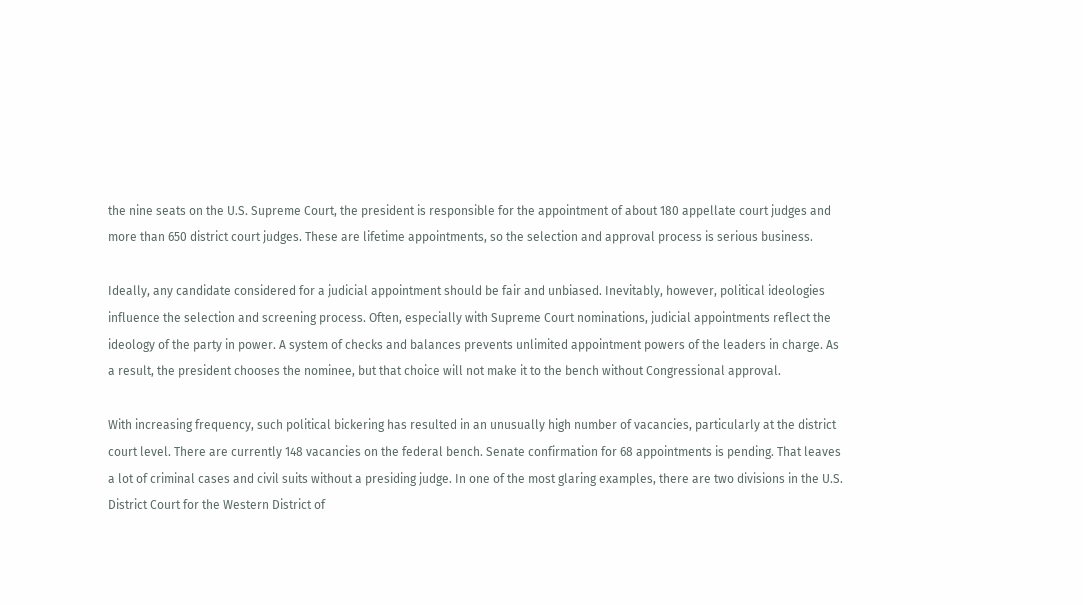the nine seats on the U.S. Supreme Court, the president is responsible for the appointment of about 180 appellate court judges and more than 650 district court judges. These are lifetime appointments, so the selection and approval process is serious business.

Ideally, any candidate considered for a judicial appointment should be fair and unbiased. Inevitably, however, political ideologies influence the selection and screening process. Often, especially with Supreme Court nominations, judicial appointments reflect the ideology of the party in power. A system of checks and balances prevents unlimited appointment powers of the leaders in charge. As a result, the president chooses the nominee, but that choice will not make it to the bench without Congressional approval.

With increasing frequency, such political bickering has resulted in an unusually high number of vacancies, particularly at the district court level. There are currently 148 vacancies on the federal bench. Senate confirmation for 68 appointments is pending. That leaves a lot of criminal cases and civil suits without a presiding judge. In one of the most glaring examples, there are two divisions in the U.S. District Court for the Western District of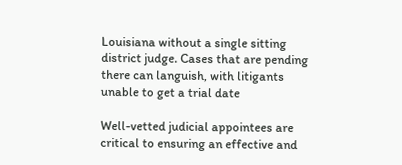Louisiana without a single sitting district judge. Cases that are pending there can languish, with litigants unable to get a trial date

Well-vetted judicial appointees are critical to ensuring an effective and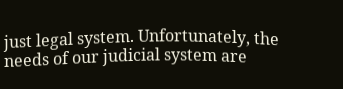just legal system. Unfortunately, the needs of our judicial system are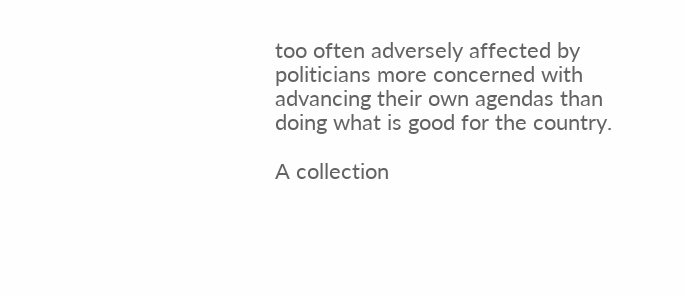too often adversely affected by politicians more concerned with advancing their own agendas than doing what is good for the country.

A collection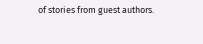of stories from guest authors.